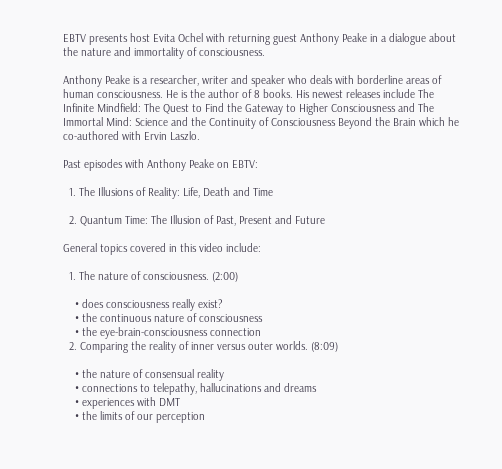EBTV presents host Evita Ochel with returning guest Anthony Peake in a dialogue about the nature and immortality of consciousness.

Anthony Peake is a researcher, writer and speaker who deals with borderline areas of human consciousness. He is the author of 8 books. His newest releases include The Infinite Mindfield: The Quest to Find the Gateway to Higher Consciousness and The Immortal Mind: Science and the Continuity of Consciousness Beyond the Brain which he co-authored with Ervin Laszlo.

Past episodes with Anthony Peake on EBTV:

  1. The Illusions of Reality: Life, Death and Time

  2. Quantum Time: The Illusion of Past, Present and Future

General topics covered in this video include:

  1. The nature of consciousness. (2:00)

    • does consciousness really exist?
    • the continuous nature of consciousness
    • the eye-brain-consciousness connection
  2. Comparing the reality of inner versus outer worlds. (8:09)

    • the nature of consensual reality
    • connections to telepathy, hallucinations and dreams
    • experiences with DMT
    • the limits of our perception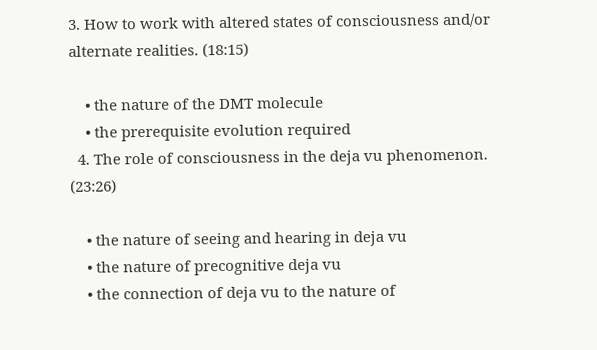3. How to work with altered states of consciousness and/or alternate realities. (18:15)

    • the nature of the DMT molecule
    • the prerequisite evolution required
  4. The role of consciousness in the deja vu phenomenon. (23:26)

    • the nature of seeing and hearing in deja vu
    • the nature of precognitive deja vu
    • the connection of deja vu to the nature of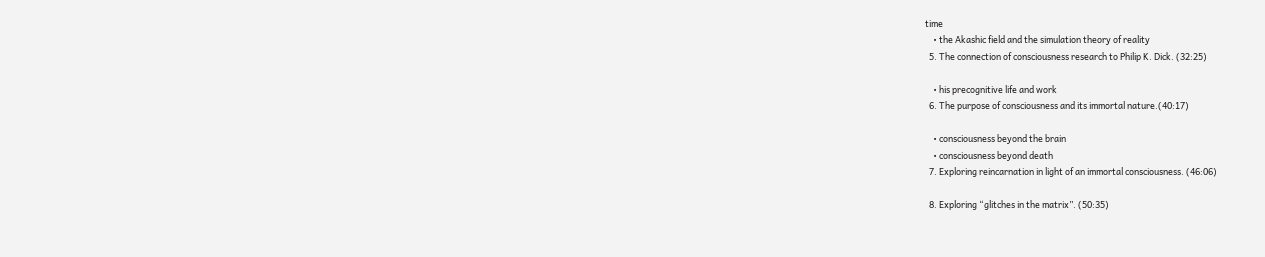time
    • the Akashic field and the simulation theory of reality
  5. The connection of consciousness research to Philip K. Dick. (32:25)

    • his precognitive life and work
  6. The purpose of consciousness and its immortal nature.(40:17)

    • consciousness beyond the brain
    • consciousness beyond death
  7. Exploring reincarnation in light of an immortal consciousness. (46:06)

  8. Exploring “glitches in the matrix”. (50:35)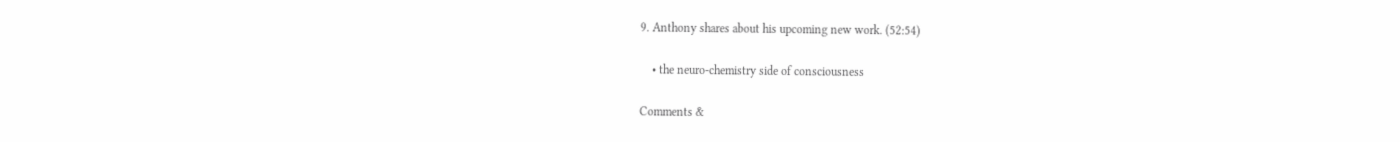9. Anthony shares about his upcoming new work. (52:54)

    • the neuro-chemistry side of consciousness

Comments &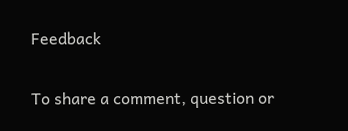Feedback

To share a comment, question or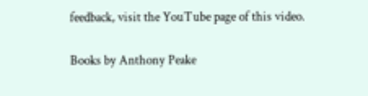feedback, visit the YouTube page of this video.

Books by Anthony Peake